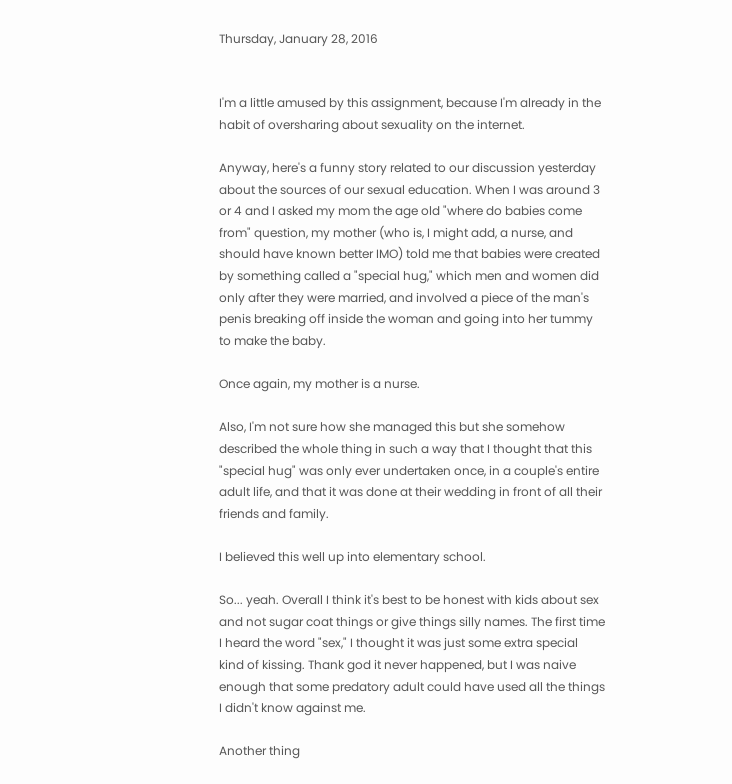Thursday, January 28, 2016


I'm a little amused by this assignment, because I'm already in the habit of oversharing about sexuality on the internet.

Anyway, here's a funny story related to our discussion yesterday about the sources of our sexual education. When I was around 3 or 4 and I asked my mom the age old "where do babies come from" question, my mother (who is, I might add, a nurse, and should have known better IMO) told me that babies were created by something called a "special hug," which men and women did only after they were married, and involved a piece of the man's penis breaking off inside the woman and going into her tummy to make the baby.

Once again, my mother is a nurse.

Also, I'm not sure how she managed this but she somehow described the whole thing in such a way that I thought that this "special hug" was only ever undertaken once, in a couple's entire adult life, and that it was done at their wedding in front of all their friends and family.

I believed this well up into elementary school.

So... yeah. Overall I think it's best to be honest with kids about sex and not sugar coat things or give things silly names. The first time I heard the word "sex," I thought it was just some extra special kind of kissing. Thank god it never happened, but I was naive enough that some predatory adult could have used all the things I didn't know against me.

Another thing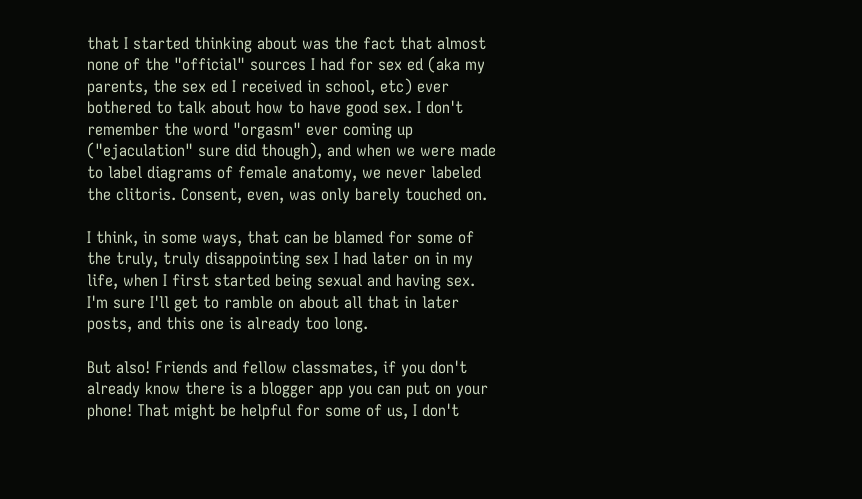that I started thinking about was the fact that almost none of the "official" sources I had for sex ed (aka my parents, the sex ed I received in school, etc) ever bothered to talk about how to have good sex. I don't remember the word "orgasm" ever coming up ("ejaculation" sure did though), and when we were made to label diagrams of female anatomy, we never labeled the clitoris. Consent, even, was only barely touched on.

I think, in some ways, that can be blamed for some of the truly, truly disappointing sex I had later on in my life, when I first started being sexual and having sex. I'm sure I'll get to ramble on about all that in later posts, and this one is already too long.

But also! Friends and fellow classmates, if you don't already know there is a blogger app you can put on your phone! That might be helpful for some of us, I don't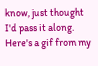know, just thought I'd pass it along. Here's a gif from my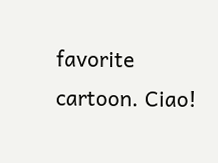favorite cartoon. Ciao!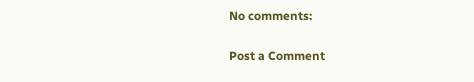No comments:

Post a Comment